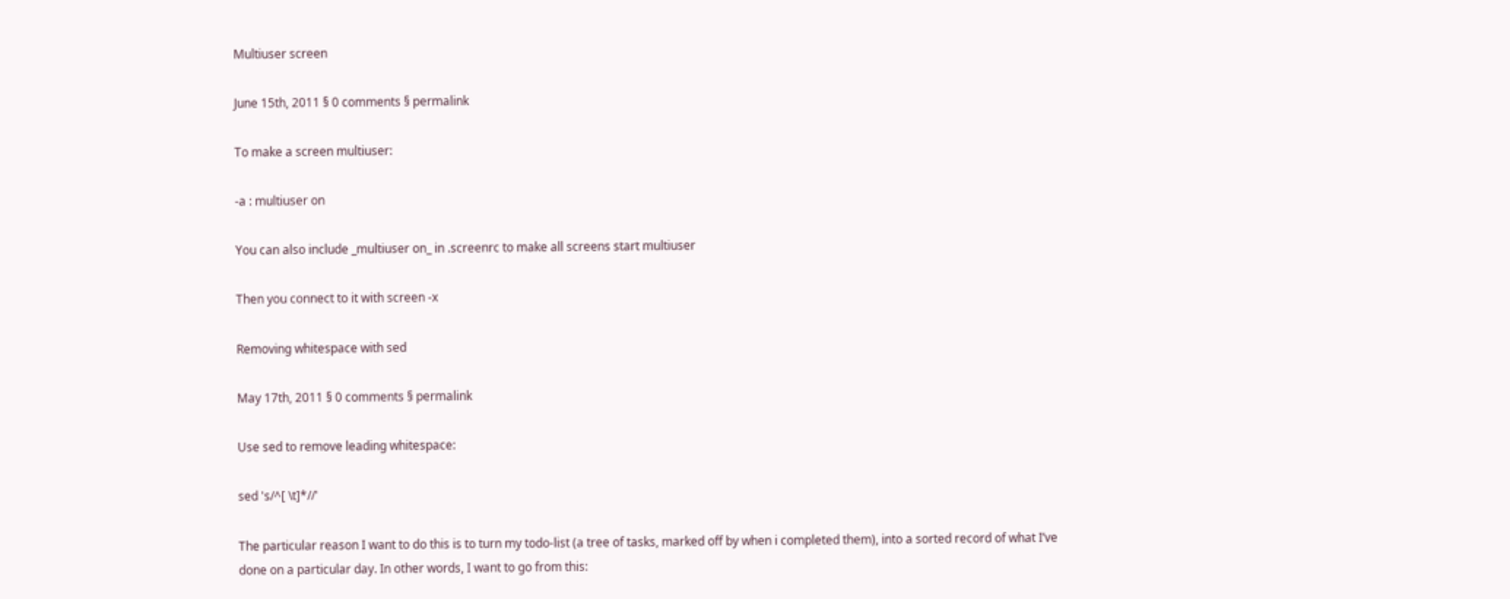Multiuser screen

June 15th, 2011 § 0 comments § permalink

To make a screen multiuser:

-a : multiuser on

You can also include _multiuser on_ in .screenrc to make all screens start multiuser

Then you connect to it with screen -x

Removing whitespace with sed

May 17th, 2011 § 0 comments § permalink

Use sed to remove leading whitespace:

sed 's/^[ \t]*//'

The particular reason I want to do this is to turn my todo-list (a tree of tasks, marked off by when i completed them), into a sorted record of what I’ve done on a particular day. In other words, I want to go from this: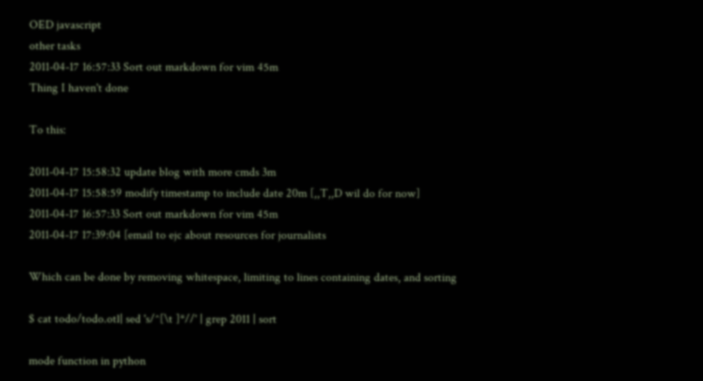OED javascript
other tasks
2011-04-17 16:57:33 Sort out markdown for vim 45m
Thing I haven't done

To this:

2011-04-17 15:58:32 update blog with more cmds 3m
2011-04-17 15:58:59 modify timestamp to include date 20m [,,T,,D wil do for now]
2011-04-17 16:57:33 Sort out markdown for vim 45m
2011-04-17 17:39:04 [email to ejc about resources for journalists

Which can be done by removing whitespace, limiting to lines containing dates, and sorting

$ cat todo/todo.otl| sed 's/^[\t ]*//' | grep 2011 | sort

mode function in python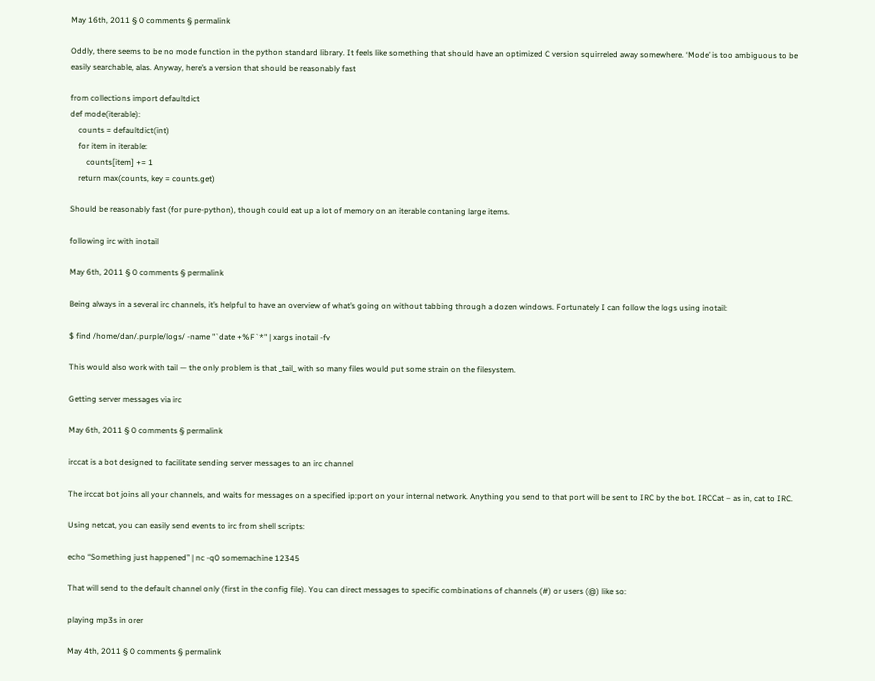May 16th, 2011 § 0 comments § permalink

Oddly, there seems to be no mode function in the python standard library. It feels like something that should have an optimized C version squirreled away somewhere. ‘Mode’ is too ambiguous to be easily searchable, alas. Anyway, here’s a version that should be reasonably fast

from collections import defaultdict
def mode(iterable):
    counts = defaultdict(int)
    for item in iterable:
        counts[item] += 1
    return max(counts, key = counts.get)

Should be reasonably fast (for pure-python), though could eat up a lot of memory on an iterable contaning large items.

following irc with inotail

May 6th, 2011 § 0 comments § permalink

Being always in a several irc channels, it’s helpful to have an overview of what’s going on without tabbing through a dozen windows. Fortunately I can follow the logs using inotail:

$ find /home/dan/.purple/logs/ -name "`date +%F`*" | xargs inotail -fv

This would also work with tail — the only problem is that _tail_ with so many files would put some strain on the filesystem.

Getting server messages via irc

May 6th, 2011 § 0 comments § permalink

irccat is a bot designed to facilitate sending server messages to an irc channel

The irccat bot joins all your channels, and waits for messages on a specified ip:port on your internal network. Anything you send to that port will be sent to IRC by the bot. IRCCat – as in, cat to IRC.

Using netcat, you can easily send events to irc from shell scripts:

echo “Something just happened” | nc -q0 somemachine 12345

That will send to the default channel only (first in the config file). You can direct messages to specific combinations of channels (#) or users (@) like so:

playing mp3s in orer

May 4th, 2011 § 0 comments § permalink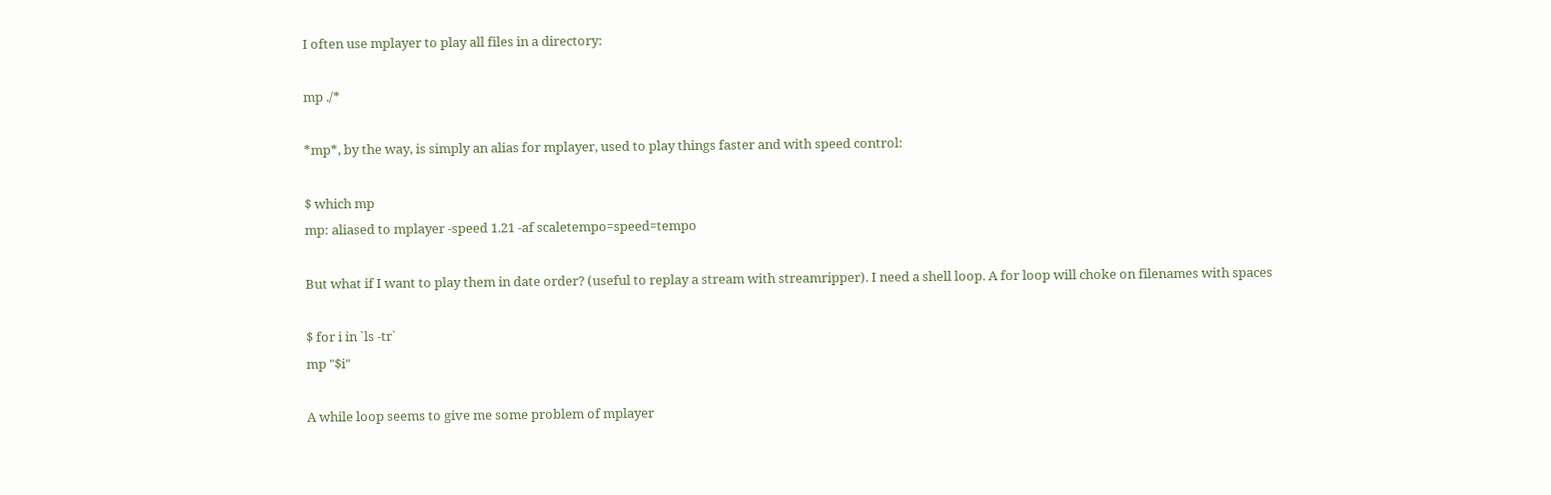I often use mplayer to play all files in a directory:

mp ./*

*mp*, by the way, is simply an alias for mplayer, used to play things faster and with speed control:

$ which mp
mp: aliased to mplayer -speed 1.21 -af scaletempo=speed=tempo

But what if I want to play them in date order? (useful to replay a stream with streamripper). I need a shell loop. A for loop will choke on filenames with spaces

$ for i in `ls -tr`
mp "$i"

A while loop seems to give me some problem of mplayer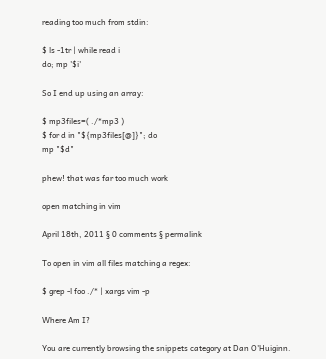reading too much from stdin:

$ ls -1tr | while read i
do; mp '$i'

So I end up using an array:

$ mp3files=( ./*mp3 )
$ for d in "${mp3files[@]}"; do
mp "$d"

phew! that was far too much work

open matching in vim

April 18th, 2011 § 0 comments § permalink

To open in vim all files matching a regex:

$ grep -l foo ./* | xargs vim -p

Where Am I?

You are currently browsing the snippets category at Dan O'Huiginn.